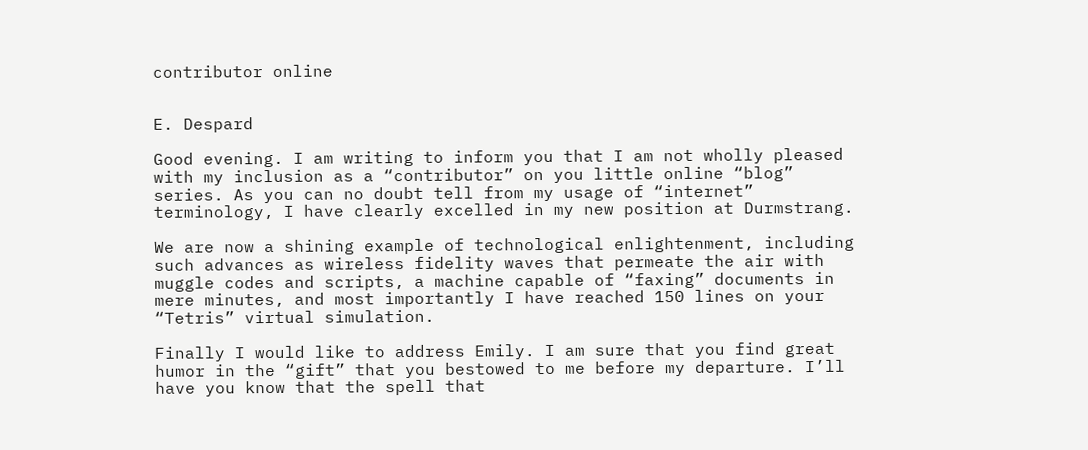contributor online


E. Despard

Good evening. I am writing to inform you that I am not wholly pleased with my inclusion as a “contributor” on you little online “blog” series. As you can no doubt tell from my usage of “internet” terminology, I have clearly excelled in my new position at Durmstrang.

We are now a shining example of technological enlightenment, including such advances as wireless fidelity waves that permeate the air with muggle codes and scripts, a machine capable of “faxing” documents in mere minutes, and most importantly I have reached 150 lines on your “Tetris” virtual simulation.

Finally I would like to address Emily. I am sure that you find great humor in the “gift” that you bestowed to me before my departure. I’ll have you know that the spell that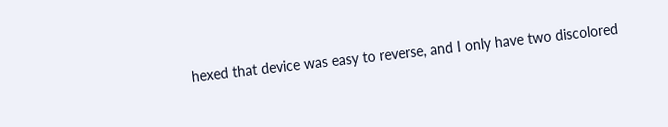hexed that device was easy to reverse, and I only have two discolored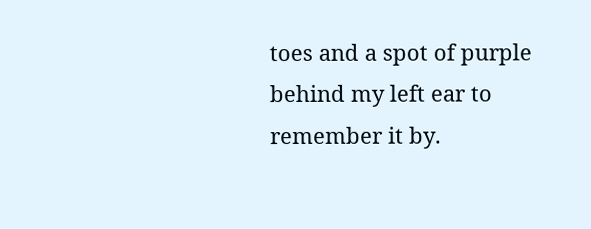toes and a spot of purple behind my left ear to remember it by.